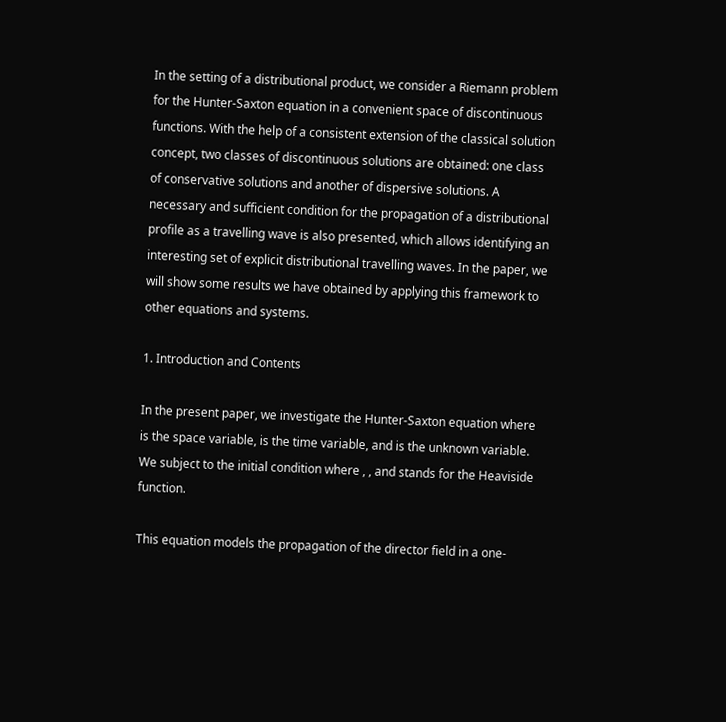In the setting of a distributional product, we consider a Riemann problem for the Hunter-Saxton equation in a convenient space of discontinuous functions. With the help of a consistent extension of the classical solution concept, two classes of discontinuous solutions are obtained: one class of conservative solutions and another of dispersive solutions. A necessary and sufficient condition for the propagation of a distributional profile as a travelling wave is also presented, which allows identifying an interesting set of explicit distributional travelling waves. In the paper, we will show some results we have obtained by applying this framework to other equations and systems.

1. Introduction and Contents

In the present paper, we investigate the Hunter-Saxton equation where is the space variable, is the time variable, and is the unknown variable. We subject to the initial condition where , , and stands for the Heaviside function.

This equation models the propagation of the director field in a one-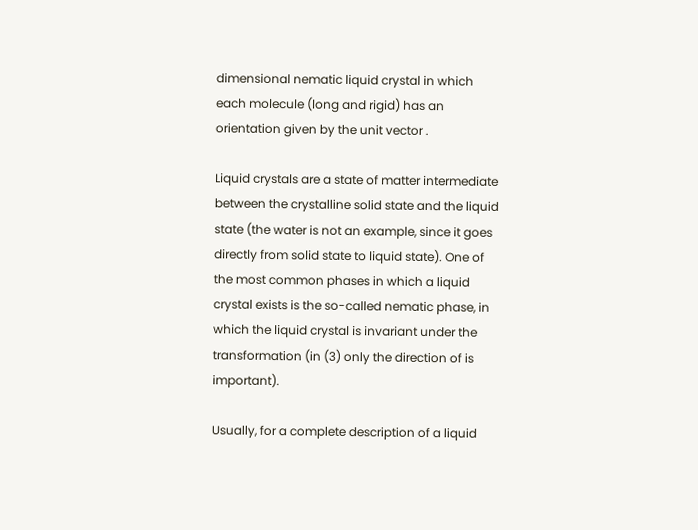dimensional nematic liquid crystal in which each molecule (long and rigid) has an orientation given by the unit vector .

Liquid crystals are a state of matter intermediate between the crystalline solid state and the liquid state (the water is not an example, since it goes directly from solid state to liquid state). One of the most common phases in which a liquid crystal exists is the so-called nematic phase, in which the liquid crystal is invariant under the transformation (in (3) only the direction of is important).

Usually, for a complete description of a liquid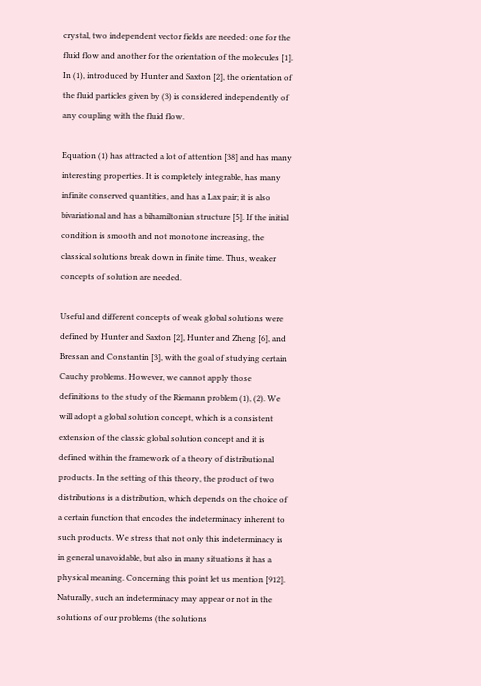crystal, two independent vector fields are needed: one for the fluid flow and another for the orientation of the molecules [1]. In (1), introduced by Hunter and Saxton [2], the orientation of the fluid particles given by (3) is considered independently of any coupling with the fluid flow.

Equation (1) has attracted a lot of attention [38] and has many interesting properties. It is completely integrable, has many infinite conserved quantities, and has a Lax pair; it is also bivariational and has a bihamiltonian structure [5]. If the initial condition is smooth and not monotone increasing, the classical solutions break down in finite time. Thus, weaker concepts of solution are needed.

Useful and different concepts of weak global solutions were defined by Hunter and Saxton [2], Hunter and Zheng [6], and Bressan and Constantin [3], with the goal of studying certain Cauchy problems. However, we cannot apply those definitions to the study of the Riemann problem (1), (2). We will adopt a global solution concept, which is a consistent extension of the classic global solution concept and it is defined within the framework of a theory of distributional products. In the setting of this theory, the product of two distributions is a distribution, which depends on the choice of a certain function that encodes the indeterminacy inherent to such products. We stress that not only this indeterminacy is in general unavoidable, but also in many situations it has a physical meaning. Concerning this point let us mention [912]. Naturally, such an indeterminacy may appear or not in the solutions of our problems (the solutions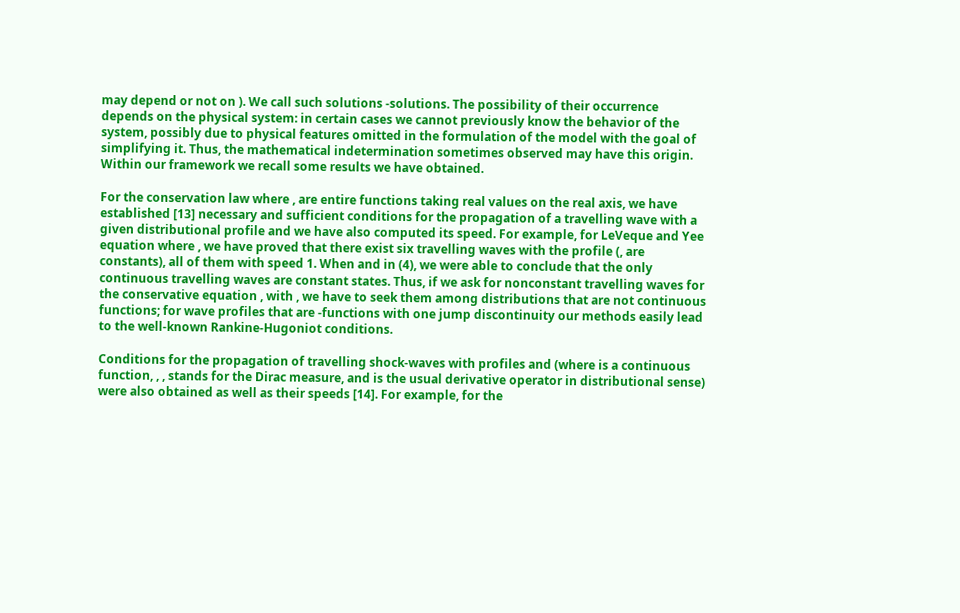may depend or not on ). We call such solutions -solutions. The possibility of their occurrence depends on the physical system: in certain cases we cannot previously know the behavior of the system, possibly due to physical features omitted in the formulation of the model with the goal of simplifying it. Thus, the mathematical indetermination sometimes observed may have this origin. Within our framework we recall some results we have obtained.

For the conservation law where , are entire functions taking real values on the real axis, we have established [13] necessary and sufficient conditions for the propagation of a travelling wave with a given distributional profile and we have also computed its speed. For example, for LeVeque and Yee equation where , we have proved that there exist six travelling waves with the profile (, are constants), all of them with speed 1. When and in (4), we were able to conclude that the only continuous travelling waves are constant states. Thus, if we ask for nonconstant travelling waves for the conservative equation , with , we have to seek them among distributions that are not continuous functions; for wave profiles that are -functions with one jump discontinuity our methods easily lead to the well-known Rankine-Hugoniot conditions.

Conditions for the propagation of travelling shock-waves with profiles and (where is a continuous function, , , stands for the Dirac measure, and is the usual derivative operator in distributional sense) were also obtained as well as their speeds [14]. For example, for the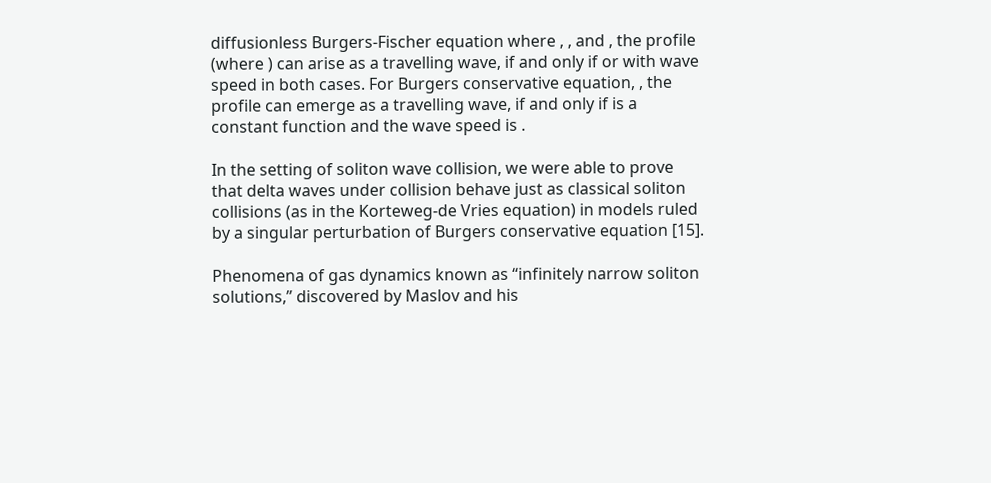diffusionless Burgers-Fischer equation where , , and , the profile (where ) can arise as a travelling wave, if and only if or with wave speed in both cases. For Burgers conservative equation, , the profile can emerge as a travelling wave, if and only if is a constant function and the wave speed is .

In the setting of soliton wave collision, we were able to prove that delta waves under collision behave just as classical soliton collisions (as in the Korteweg-de Vries equation) in models ruled by a singular perturbation of Burgers conservative equation [15].

Phenomena of gas dynamics known as “infinitely narrow soliton solutions,” discovered by Maslov and his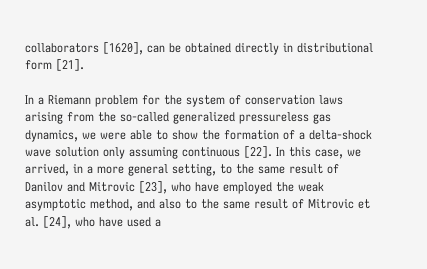collaborators [1620], can be obtained directly in distributional form [21].

In a Riemann problem for the system of conservation laws arising from the so-called generalized pressureless gas dynamics, we were able to show the formation of a delta-shock wave solution only assuming continuous [22]. In this case, we arrived, in a more general setting, to the same result of Danilov and Mitrovic [23], who have employed the weak asymptotic method, and also to the same result of Mitrovic et al. [24], who have used a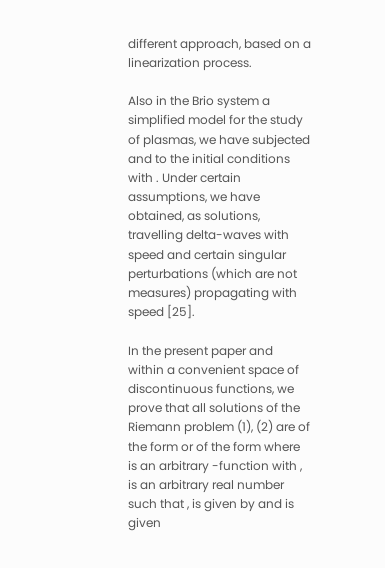different approach, based on a linearization process.

Also in the Brio system a simplified model for the study of plasmas, we have subjected and to the initial conditions with . Under certain assumptions, we have obtained, as solutions, travelling delta-waves with speed and certain singular perturbations (which are not measures) propagating with speed [25].

In the present paper and within a convenient space of discontinuous functions, we prove that all solutions of the Riemann problem (1), (2) are of the form or of the form where is an arbitrary -function with , is an arbitrary real number such that , is given by and is given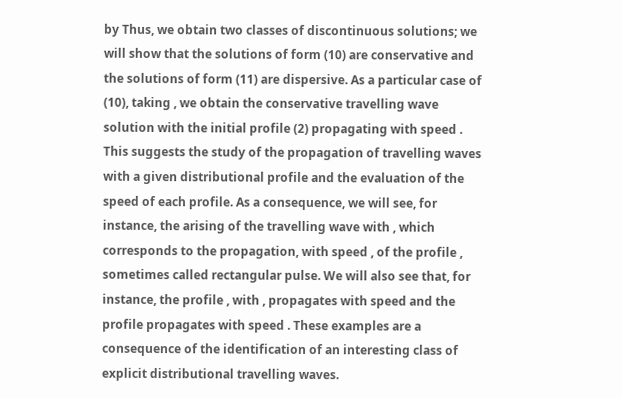by Thus, we obtain two classes of discontinuous solutions; we will show that the solutions of form (10) are conservative and the solutions of form (11) are dispersive. As a particular case of (10), taking , we obtain the conservative travelling wave solution with the initial profile (2) propagating with speed . This suggests the study of the propagation of travelling waves with a given distributional profile and the evaluation of the speed of each profile. As a consequence, we will see, for instance, the arising of the travelling wave with , which corresponds to the propagation, with speed , of the profile , sometimes called rectangular pulse. We will also see that, for instance, the profile , with , propagates with speed and the profile propagates with speed . These examples are a consequence of the identification of an interesting class of explicit distributional travelling waves.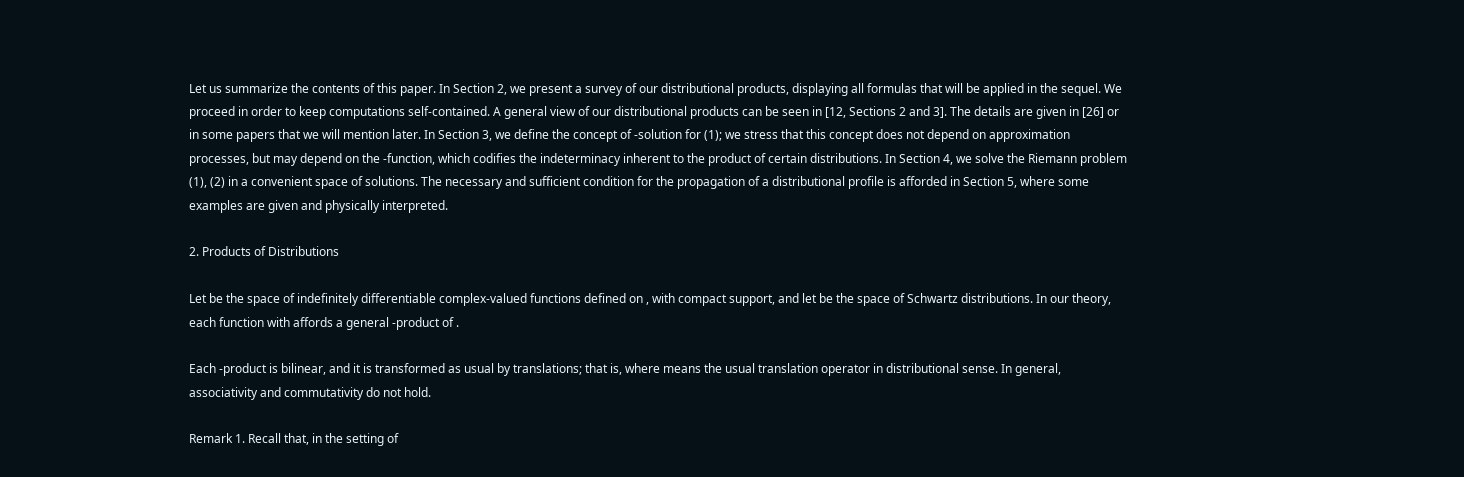Let us summarize the contents of this paper. In Section 2, we present a survey of our distributional products, displaying all formulas that will be applied in the sequel. We proceed in order to keep computations self-contained. A general view of our distributional products can be seen in [12, Sections 2 and 3]. The details are given in [26] or in some papers that we will mention later. In Section 3, we define the concept of -solution for (1); we stress that this concept does not depend on approximation processes, but may depend on the -function, which codifies the indeterminacy inherent to the product of certain distributions. In Section 4, we solve the Riemann problem (1), (2) in a convenient space of solutions. The necessary and sufficient condition for the propagation of a distributional profile is afforded in Section 5, where some examples are given and physically interpreted.

2. Products of Distributions

Let be the space of indefinitely differentiable complex-valued functions defined on , with compact support, and let be the space of Schwartz distributions. In our theory, each function with affords a general -product of .

Each -product is bilinear, and it is transformed as usual by translations; that is, where means the usual translation operator in distributional sense. In general, associativity and commutativity do not hold.

Remark 1. Recall that, in the setting of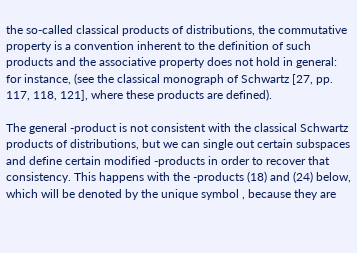the so-called classical products of distributions, the commutative property is a convention inherent to the definition of such products and the associative property does not hold in general: for instance, (see the classical monograph of Schwartz [27, pp. 117, 118, 121], where these products are defined).

The general -product is not consistent with the classical Schwartz products of distributions, but we can single out certain subspaces and define certain modified -products in order to recover that consistency. This happens with the -products (18) and (24) below, which will be denoted by the unique symbol , because they are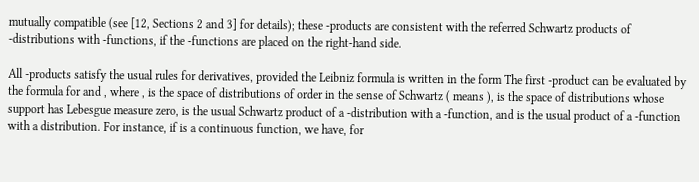mutually compatible (see [12, Sections 2 and 3] for details); these -products are consistent with the referred Schwartz products of -distributions with -functions, if the -functions are placed on the right-hand side.

All -products satisfy the usual rules for derivatives, provided the Leibniz formula is written in the form The first -product can be evaluated by the formula for and , where , is the space of distributions of order in the sense of Schwartz ( means ), is the space of distributions whose support has Lebesgue measure zero, is the usual Schwartz product of a -distribution with a -function, and is the usual product of a -function with a distribution. For instance, if is a continuous function, we have, for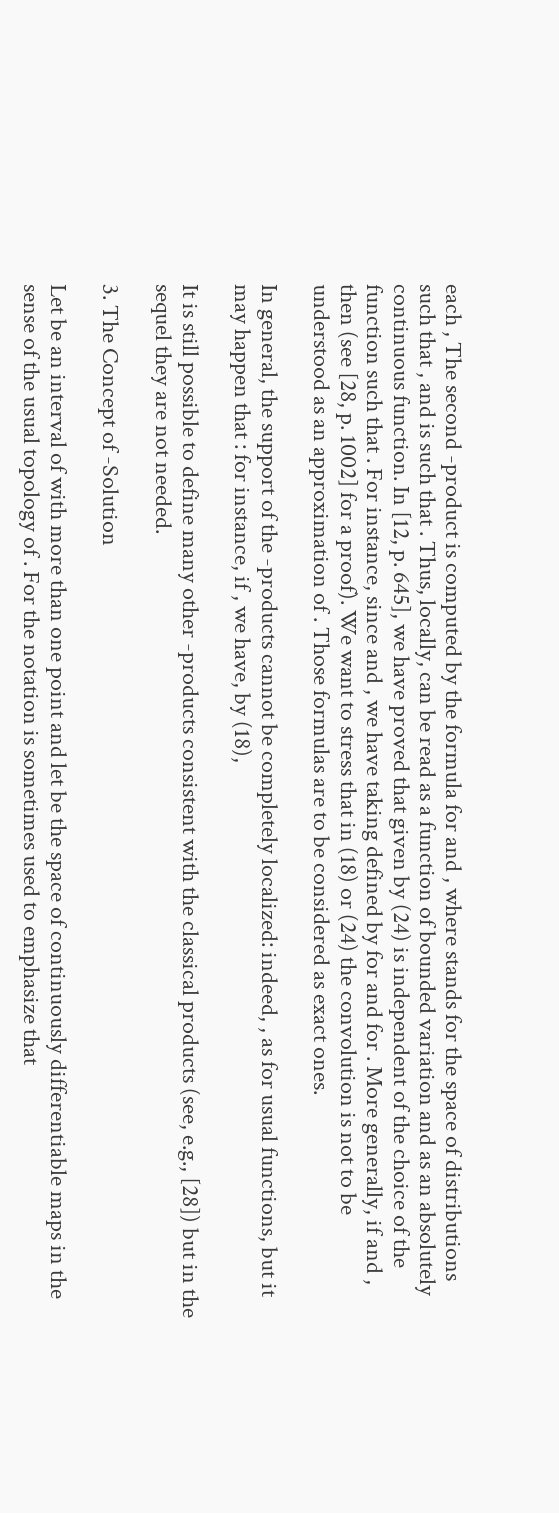each , The second -product is computed by the formula for and , where stands for the space of distributions such that , and is such that . Thus, locally, can be read as a function of bounded variation and as an absolutely continuous function. In [12, p. 645], we have proved that given by (24) is independent of the choice of the function such that . For instance, since and , we have taking defined by for and for . More generally, if and , then (see [28, p. 1002] for a proof). We want to stress that in (18) or (24) the convolution is not to be understood as an approximation of . Those formulas are to be considered as exact ones.

In general, the support of the -products cannot be completely localized: indeed, , as for usual functions, but it may happen that : for instance, if , we have, by (18),

It is still possible to define many other -products consistent with the classical products (see, e.g., [28]) but in the sequel they are not needed.

3. The Concept of -Solution

Let be an interval of with more than one point and let be the space of continuously differentiable maps in the sense of the usual topology of . For the notation is sometimes used to emphasize that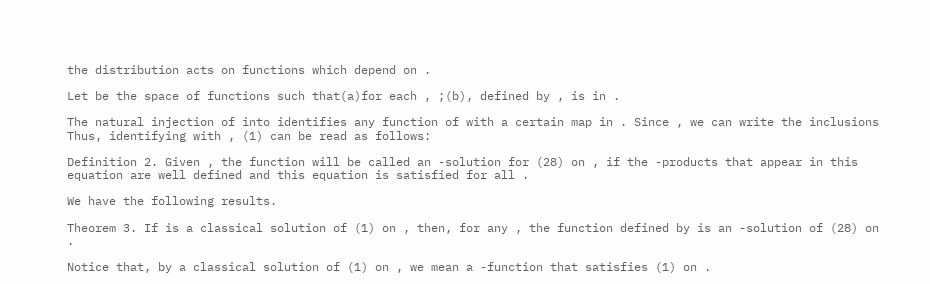the distribution acts on functions which depend on .

Let be the space of functions such that(a)for each , ;(b), defined by , is in .

The natural injection of into identifies any function of with a certain map in . Since , we can write the inclusions Thus, identifying with , (1) can be read as follows:

Definition 2. Given , the function will be called an -solution for (28) on , if the -products that appear in this equation are well defined and this equation is satisfied for all .

We have the following results.

Theorem 3. If is a classical solution of (1) on , then, for any , the function defined by is an -solution of (28) on .

Notice that, by a classical solution of (1) on , we mean a -function that satisfies (1) on .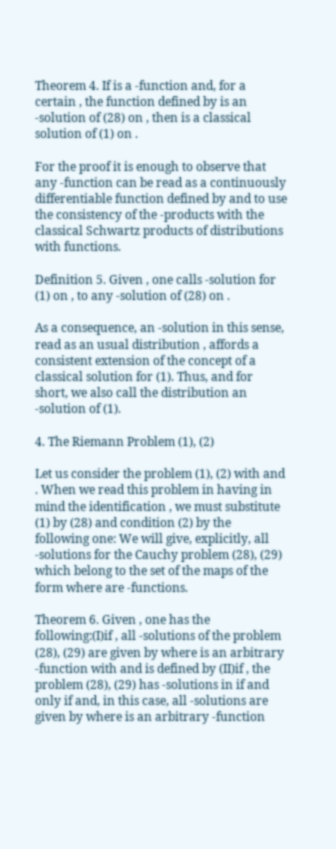Theorem 4. If is a -function and, for a certain , the function defined by is an -solution of (28) on , then is a classical solution of (1) on .

For the proof it is enough to observe that any -function can be read as a continuously differentiable function defined by and to use the consistency of the -products with the classical Schwartz products of distributions with functions.

Definition 5. Given , one calls -solution for (1) on , to any -solution of (28) on .

As a consequence, an -solution in this sense, read as an usual distribution , affords a consistent extension of the concept of a classical solution for (1). Thus, and for short, we also call the distribution an -solution of (1).

4. The Riemann Problem (1), (2)

Let us consider the problem (1), (2) with and . When we read this problem in having in mind the identification , we must substitute (1) by (28) and condition (2) by the following one: We will give, explicitly, all -solutions for the Cauchy problem (28), (29) which belong to the set of the maps of the form where are -functions.

Theorem 6. Given , one has the following:(I)if , all -solutions of the problem (28), (29) are given by where is an arbitrary -function with and is defined by (II)if , the problem (28), (29) has -solutions in if and only if and, in this case, all -solutions are given by where is an arbitrary -function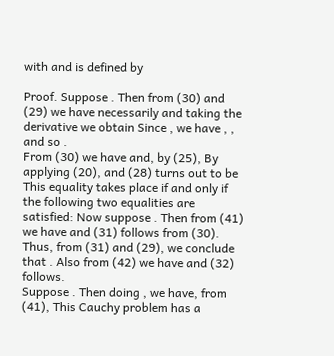with and is defined by

Proof. Suppose . Then from (30) and (29) we have necessarily and taking the derivative we obtain Since , we have , , and so .
From (30) we have and, by (25), By applying (20), and (28) turns out to be This equality takes place if and only if the following two equalities are satisfied: Now suppose . Then from (41) we have and (31) follows from (30). Thus, from (31) and (29), we conclude that . Also from (42) we have and (32) follows.
Suppose . Then doing , we have, from (41), This Cauchy problem has a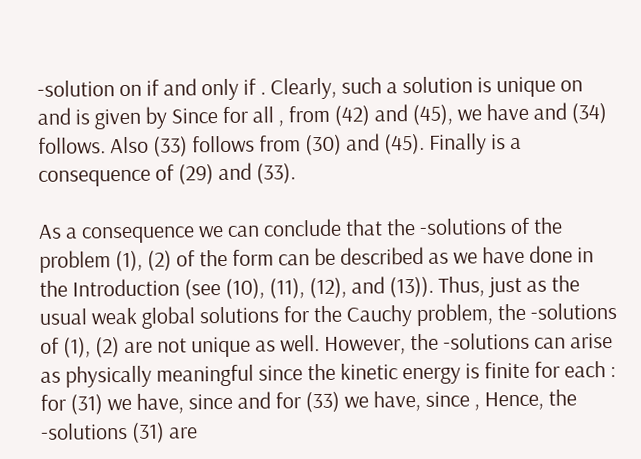-solution on if and only if . Clearly, such a solution is unique on and is given by Since for all , from (42) and (45), we have and (34) follows. Also (33) follows from (30) and (45). Finally is a consequence of (29) and (33).

As a consequence we can conclude that the -solutions of the problem (1), (2) of the form can be described as we have done in the Introduction (see (10), (11), (12), and (13)). Thus, just as the usual weak global solutions for the Cauchy problem, the -solutions of (1), (2) are not unique as well. However, the -solutions can arise as physically meaningful since the kinetic energy is finite for each : for (31) we have, since and for (33) we have, since , Hence, the -solutions (31) are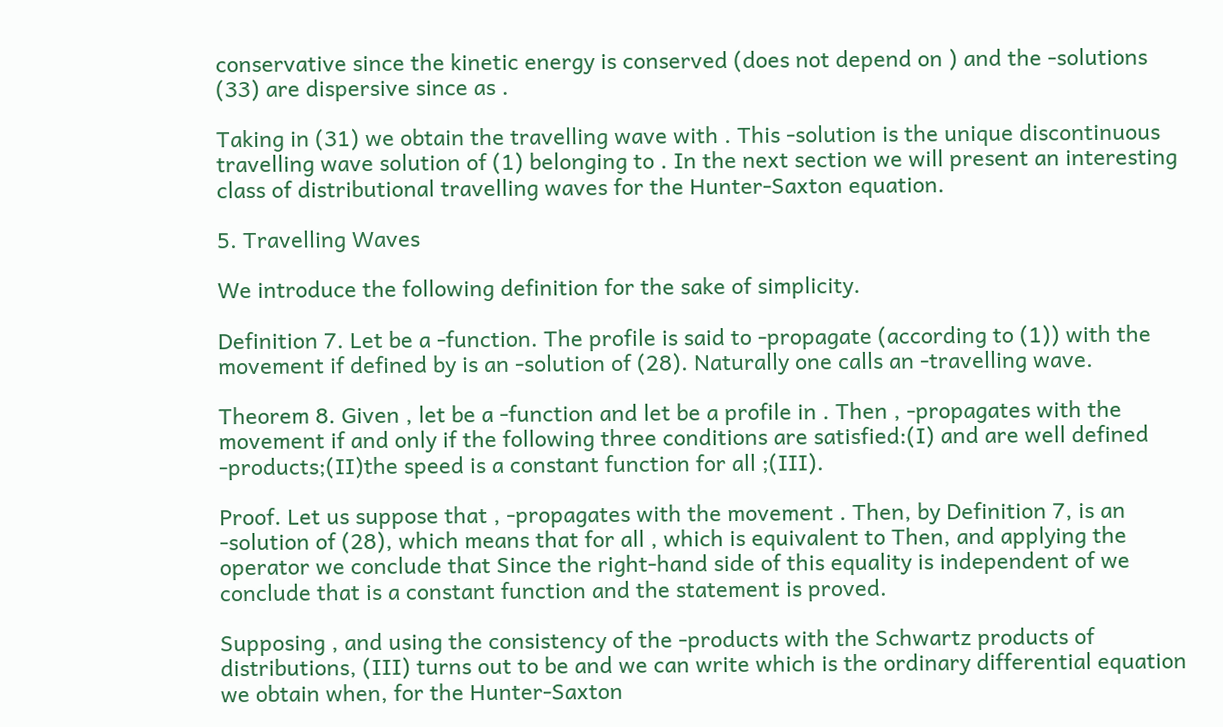conservative since the kinetic energy is conserved (does not depend on ) and the -solutions (33) are dispersive since as .

Taking in (31) we obtain the travelling wave with . This -solution is the unique discontinuous travelling wave solution of (1) belonging to . In the next section we will present an interesting class of distributional travelling waves for the Hunter-Saxton equation.

5. Travelling Waves

We introduce the following definition for the sake of simplicity.

Definition 7. Let be a -function. The profile is said to -propagate (according to (1)) with the movement if defined by is an -solution of (28). Naturally one calls an -travelling wave.

Theorem 8. Given , let be a -function and let be a profile in . Then , -propagates with the movement if and only if the following three conditions are satisfied:(I) and are well defined -products;(II)the speed is a constant function for all ;(III).

Proof. Let us suppose that , -propagates with the movement . Then, by Definition 7, is an -solution of (28), which means that for all , which is equivalent to Then, and applying the operator we conclude that Since the right-hand side of this equality is independent of we conclude that is a constant function and the statement is proved.

Supposing , and using the consistency of the -products with the Schwartz products of distributions, (III) turns out to be and we can write which is the ordinary differential equation we obtain when, for the Hunter-Saxton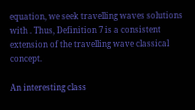equation, we seek travelling waves solutions with . Thus, Definition 7 is a consistent extension of the travelling wave classical concept.

An interesting class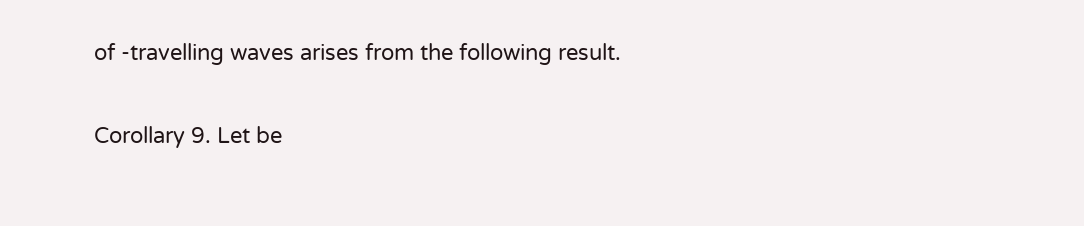of -travelling waves arises from the following result.

Corollary 9. Let be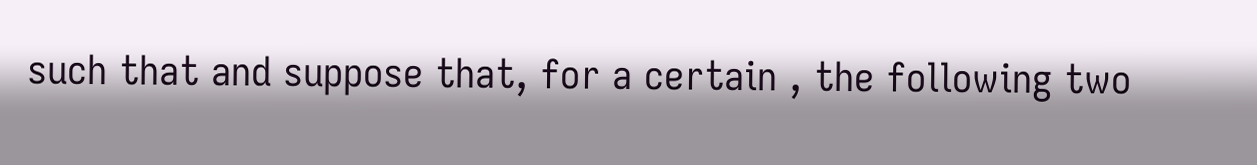such that and suppose that, for a certain , the following two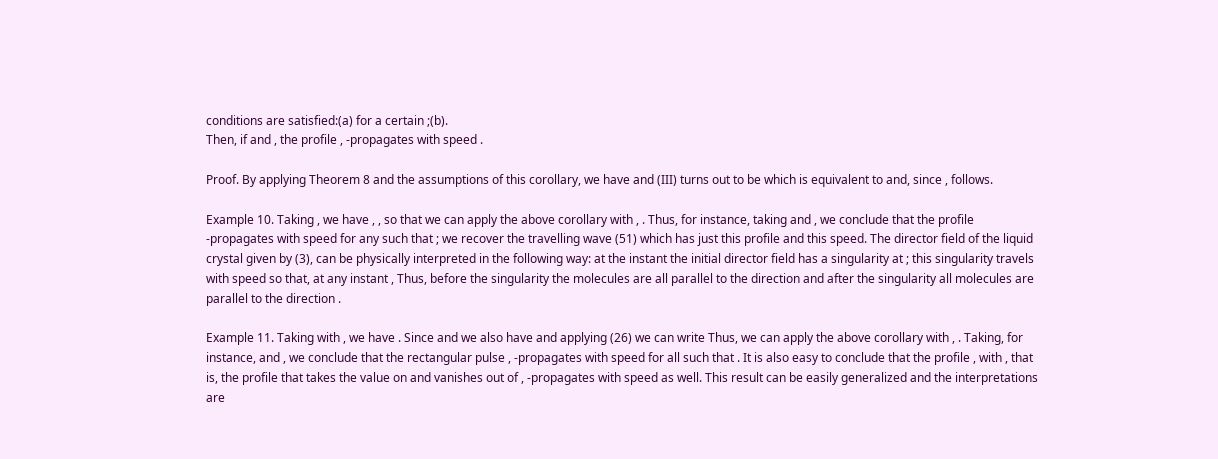conditions are satisfied:(a) for a certain ;(b).
Then, if and , the profile , -propagates with speed .

Proof. By applying Theorem 8 and the assumptions of this corollary, we have and (III) turns out to be which is equivalent to and, since , follows.

Example 10. Taking , we have , , so that we can apply the above corollary with , . Thus, for instance, taking and , we conclude that the profile -propagates with speed for any such that ; we recover the travelling wave (51) which has just this profile and this speed. The director field of the liquid crystal given by (3), can be physically interpreted in the following way: at the instant the initial director field has a singularity at ; this singularity travels with speed so that, at any instant , Thus, before the singularity the molecules are all parallel to the direction and after the singularity all molecules are parallel to the direction .

Example 11. Taking with , we have . Since and we also have and applying (26) we can write Thus, we can apply the above corollary with , . Taking, for instance, and , we conclude that the rectangular pulse , -propagates with speed for all such that . It is also easy to conclude that the profile , with , that is, the profile that takes the value on and vanishes out of , -propagates with speed as well. This result can be easily generalized and the interpretations are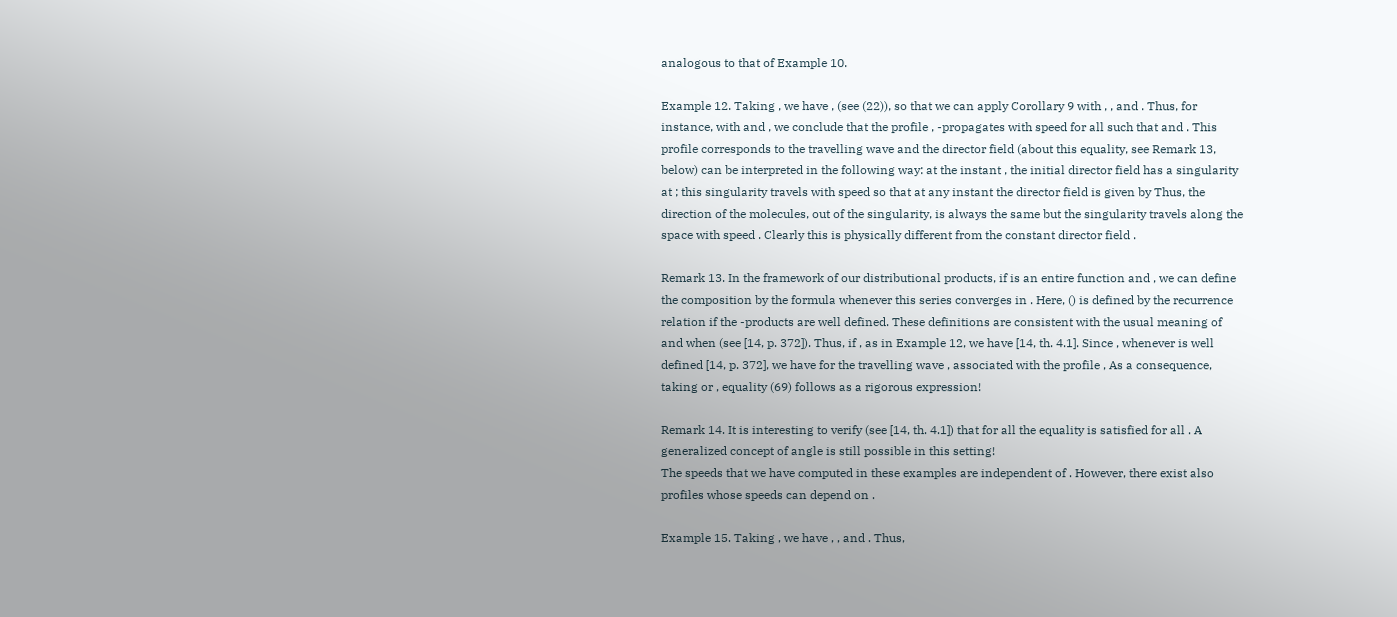analogous to that of Example 10.

Example 12. Taking , we have , (see (22)), so that we can apply Corollary 9 with , , and . Thus, for instance, with and , we conclude that the profile , -propagates with speed for all such that and . This profile corresponds to the travelling wave and the director field (about this equality, see Remark 13, below) can be interpreted in the following way: at the instant , the initial director field has a singularity at ; this singularity travels with speed so that at any instant the director field is given by Thus, the direction of the molecules, out of the singularity, is always the same but the singularity travels along the space with speed . Clearly this is physically different from the constant director field .

Remark 13. In the framework of our distributional products, if is an entire function and , we can define the composition by the formula whenever this series converges in . Here, () is defined by the recurrence relation if the -products are well defined. These definitions are consistent with the usual meaning of and when (see [14, p. 372]). Thus, if , as in Example 12, we have [14, th. 4.1]. Since , whenever is well defined [14, p. 372], we have for the travelling wave , associated with the profile , As a consequence, taking or , equality (69) follows as a rigorous expression!

Remark 14. It is interesting to verify (see [14, th. 4.1]) that for all the equality is satisfied for all . A generalized concept of angle is still possible in this setting!
The speeds that we have computed in these examples are independent of . However, there exist also profiles whose speeds can depend on .

Example 15. Taking , we have , , and . Thus,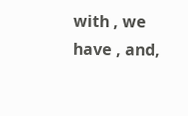with , we have , and,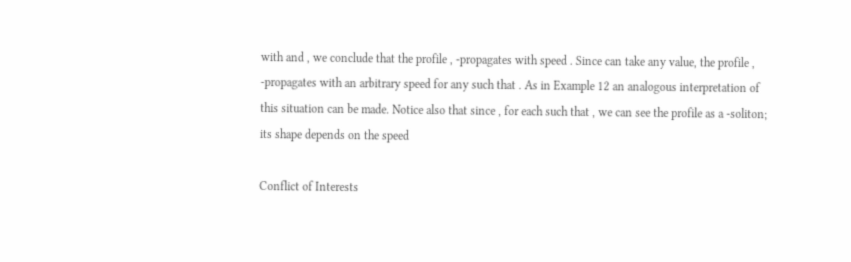with and , we conclude that the profile , -propagates with speed . Since can take any value, the profile , -propagates with an arbitrary speed for any such that . As in Example 12 an analogous interpretation of this situation can be made. Notice also that since , for each such that , we can see the profile as a -soliton; its shape depends on the speed

Conflict of Interests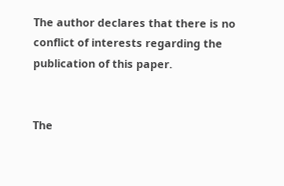The author declares that there is no conflict of interests regarding the publication of this paper.


The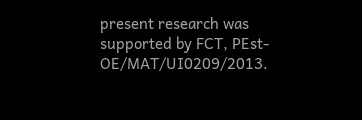present research was supported by FCT, PEst-OE/MAT/UI0209/2013.